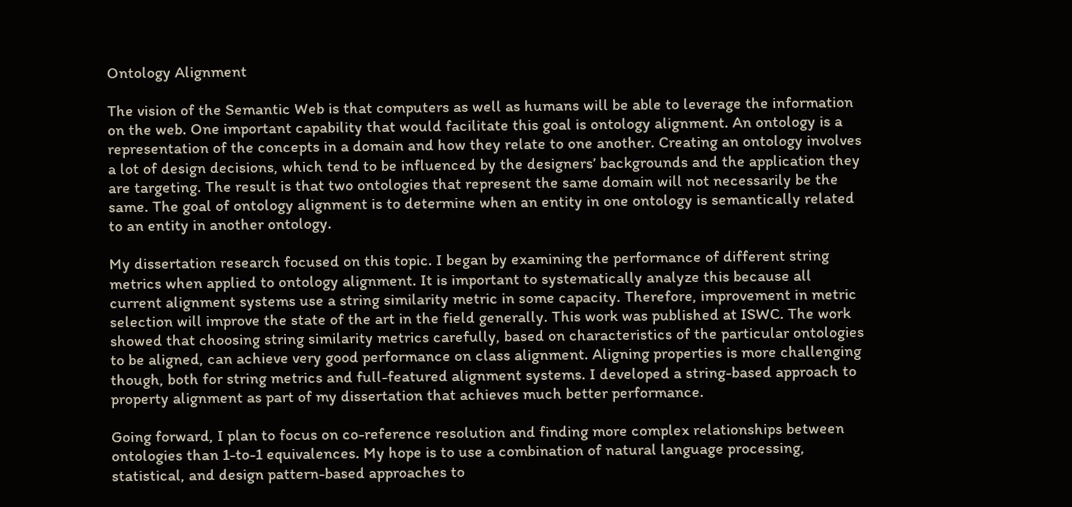Ontology Alignment

The vision of the Semantic Web is that computers as well as humans will be able to leverage the information on the web. One important capability that would facilitate this goal is ontology alignment. An ontology is a representation of the concepts in a domain and how they relate to one another. Creating an ontology involves a lot of design decisions, which tend to be influenced by the designers’ backgrounds and the application they are targeting. The result is that two ontologies that represent the same domain will not necessarily be the same. The goal of ontology alignment is to determine when an entity in one ontology is semantically related to an entity in another ontology.

My dissertation research focused on this topic. I began by examining the performance of different string metrics when applied to ontology alignment. It is important to systematically analyze this because all current alignment systems use a string similarity metric in some capacity. Therefore, improvement in metric selection will improve the state of the art in the field generally. This work was published at ISWC. The work showed that choosing string similarity metrics carefully, based on characteristics of the particular ontologies to be aligned, can achieve very good performance on class alignment. Aligning properties is more challenging though, both for string metrics and full-featured alignment systems. I developed a string-based approach to property alignment as part of my dissertation that achieves much better performance.

Going forward, I plan to focus on co-reference resolution and finding more complex relationships between ontologies than 1-to-1 equivalences. My hope is to use a combination of natural language processing, statistical, and design pattern-based approaches to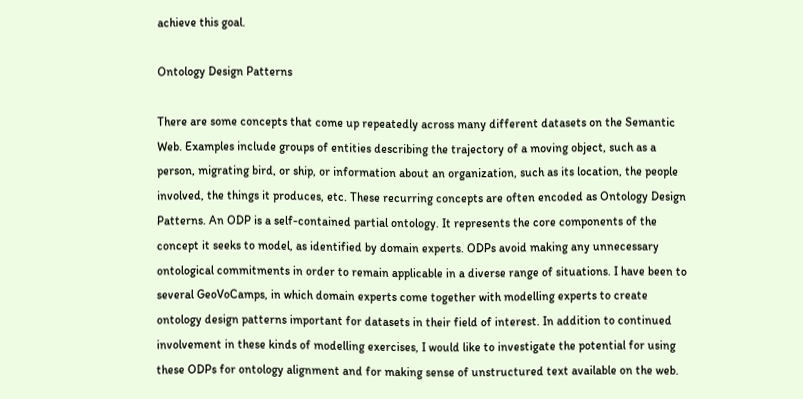achieve this goal.

Ontology Design Patterns

There are some concepts that come up repeatedly across many different datasets on the Semantic Web. Examples include groups of entities describing the trajectory of a moving object, such as a person, migrating bird, or ship, or information about an organization, such as its location, the people involved, the things it produces, etc. These recurring concepts are often encoded as Ontology Design Patterns. An ODP is a self-contained partial ontology. It represents the core components of the concept it seeks to model, as identified by domain experts. ODPs avoid making any unnecessary ontological commitments in order to remain applicable in a diverse range of situations. I have been to several GeoVoCamps, in which domain experts come together with modelling experts to create ontology design patterns important for datasets in their field of interest. In addition to continued involvement in these kinds of modelling exercises, I would like to investigate the potential for using these ODPs for ontology alignment and for making sense of unstructured text available on the web.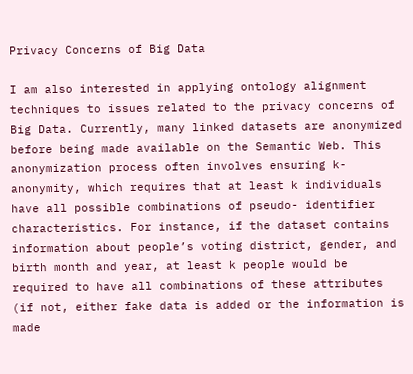Privacy Concerns of Big Data

I am also interested in applying ontology alignment techniques to issues related to the privacy concerns of Big Data. Currently, many linked datasets are anonymized before being made available on the Semantic Web. This anonymization process often involves ensuring k-anonymity, which requires that at least k individuals have all possible combinations of pseudo- identifier characteristics. For instance, if the dataset contains information about people’s voting district, gender, and birth month and year, at least k people would be required to have all combinations of these attributes (if not, either fake data is added or the information is made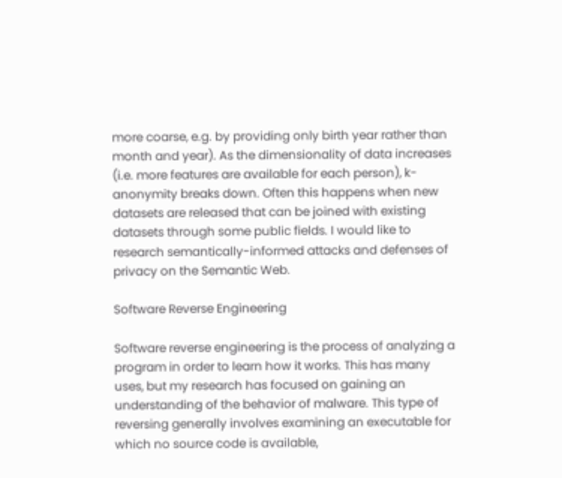more coarse, e.g. by providing only birth year rather than month and year). As the dimensionality of data increases (i.e. more features are available for each person), k-anonymity breaks down. Often this happens when new datasets are released that can be joined with existing datasets through some public fields. I would like to research semantically-informed attacks and defenses of privacy on the Semantic Web.

Software Reverse Engineering

Software reverse engineering is the process of analyzing a program in order to learn how it works. This has many uses, but my research has focused on gaining an understanding of the behavior of malware. This type of reversing generally involves examining an executable for which no source code is available,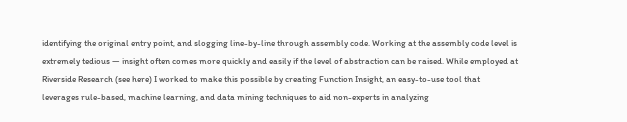identifying the original entry point, and slogging line-by-line through assembly code. Working at the assembly code level is extremely tedious — insight often comes more quickly and easily if the level of abstraction can be raised. While employed at Riverside Research (see here) I worked to make this possible by creating Function Insight, an easy-to-use tool that leverages rule-based, machine learning, and data mining techniques to aid non-experts in analyzing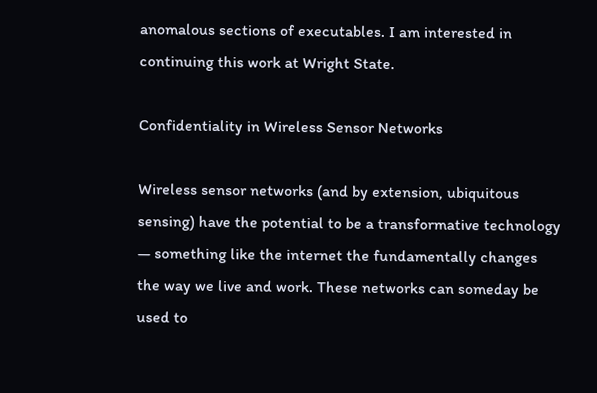anomalous sections of executables. I am interested in continuing this work at Wright State.

Confidentiality in Wireless Sensor Networks

Wireless sensor networks (and by extension, ubiquitous sensing) have the potential to be a transformative technology — something like the internet the fundamentally changes the way we live and work. These networks can someday be used to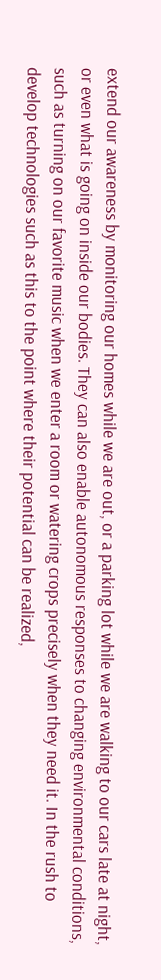extend our awareness by monitoring our homes while we are out, or a parking lot while we are walking to our cars late at night, or even what is going on inside our bodies. They can also enable autonomous responses to changing environmental conditions, such as turning on our favorite music when we enter a room or watering crops precisely when they need it. In the rush to develop technologies such as this to the point where their potential can be realized,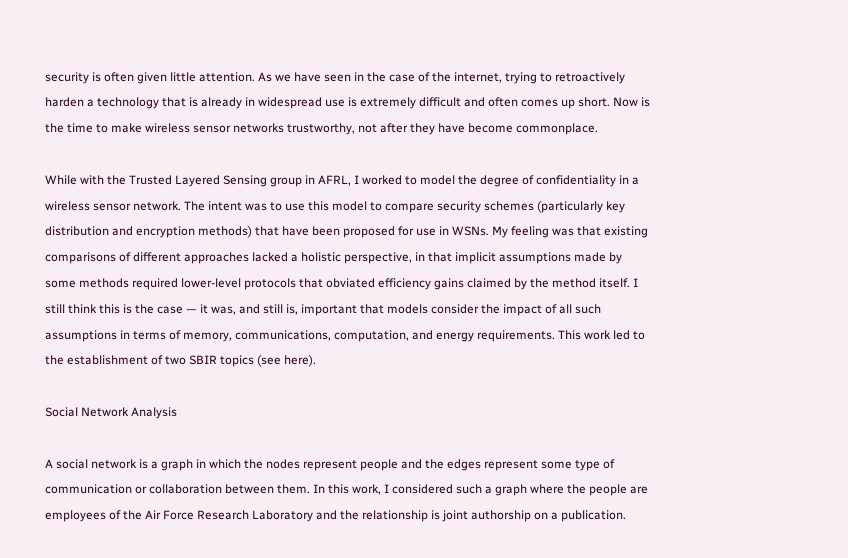security is often given little attention. As we have seen in the case of the internet, trying to retroactively harden a technology that is already in widespread use is extremely difficult and often comes up short. Now is the time to make wireless sensor networks trustworthy, not after they have become commonplace.

While with the Trusted Layered Sensing group in AFRL, I worked to model the degree of confidentiality in a wireless sensor network. The intent was to use this model to compare security schemes (particularly key distribution and encryption methods) that have been proposed for use in WSNs. My feeling was that existing comparisons of different approaches lacked a holistic perspective, in that implicit assumptions made by some methods required lower-level protocols that obviated efficiency gains claimed by the method itself. I still think this is the case — it was, and still is, important that models consider the impact of all such assumptions in terms of memory, communications, computation, and energy requirements. This work led to the establishment of two SBIR topics (see here).

Social Network Analysis

A social network is a graph in which the nodes represent people and the edges represent some type of communication or collaboration between them. In this work, I considered such a graph where the people are employees of the Air Force Research Laboratory and the relationship is joint authorship on a publication.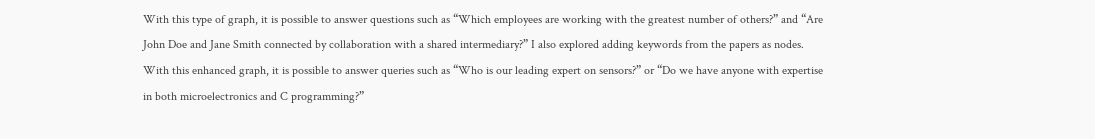With this type of graph, it is possible to answer questions such as “Which employees are working with the greatest number of others?” and “Are John Doe and Jane Smith connected by collaboration with a shared intermediary?” I also explored adding keywords from the papers as nodes. With this enhanced graph, it is possible to answer queries such as “Who is our leading expert on sensors?” or “Do we have anyone with expertise in both microelectronics and C programming?”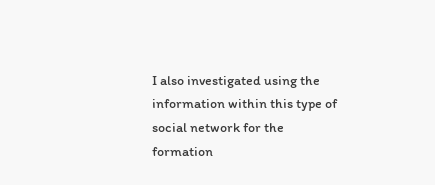I also investigated using the information within this type of social network for the formation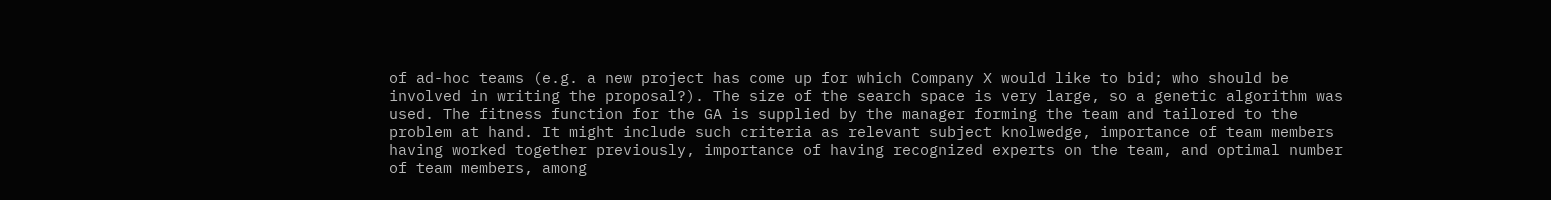of ad-hoc teams (e.g. a new project has come up for which Company X would like to bid; who should be involved in writing the proposal?). The size of the search space is very large, so a genetic algorithm was used. The fitness function for the GA is supplied by the manager forming the team and tailored to the problem at hand. It might include such criteria as relevant subject knolwedge, importance of team members having worked together previously, importance of having recognized experts on the team, and optimal number of team members, among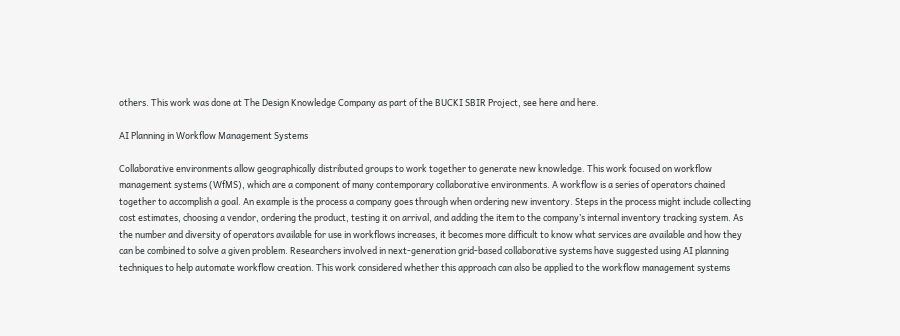others. This work was done at The Design Knowledge Company as part of the BUCKI SBIR Project, see here and here.

AI Planning in Workflow Management Systems

Collaborative environments allow geographically distributed groups to work together to generate new knowledge. This work focused on workflow management systems (WfMS), which are a component of many contemporary collaborative environments. A workflow is a series of operators chained together to accomplish a goal. An example is the process a company goes through when ordering new inventory. Steps in the process might include collecting cost estimates, choosing a vendor, ordering the product, testing it on arrival, and adding the item to the company’s internal inventory tracking system. As the number and diversity of operators available for use in workflows increases, it becomes more difficult to know what services are available and how they can be combined to solve a given problem. Researchers involved in next-generation grid-based collaborative systems have suggested using AI planning techniques to help automate workflow creation. This work considered whether this approach can also be applied to the workflow management systems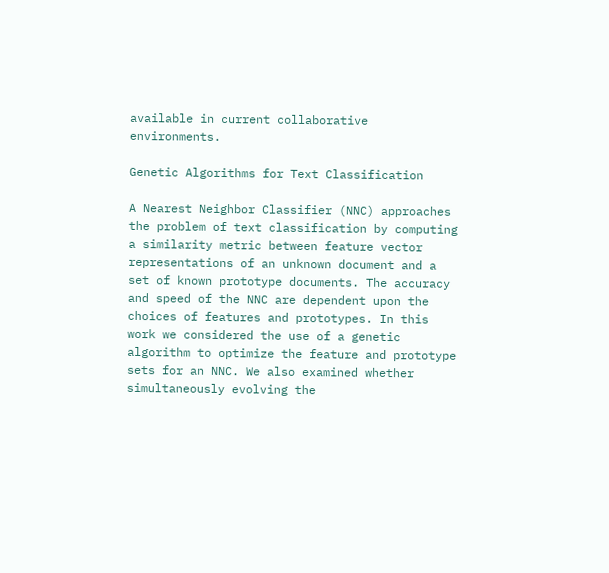available in current collaborative environments.

Genetic Algorithms for Text Classification

A Nearest Neighbor Classifier (NNC) approaches the problem of text classification by computing a similarity metric between feature vector representations of an unknown document and a set of known prototype documents. The accuracy and speed of the NNC are dependent upon the choices of features and prototypes. In this work we considered the use of a genetic algorithm to optimize the feature and prototype sets for an NNC. We also examined whether simultaneously evolving the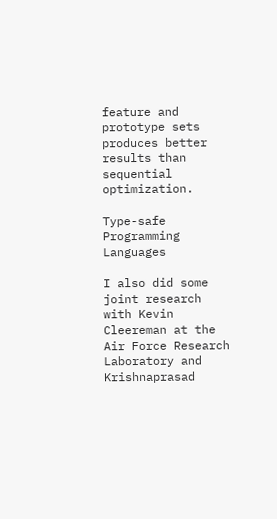feature and prototype sets produces better results than sequential optimization.

Type-safe Programming Languages

I also did some joint research with Kevin Cleereman at the Air Force Research Laboratory and Krishnaprasad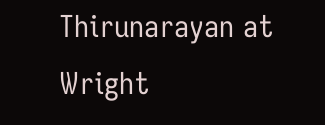Thirunarayan at Wright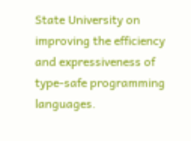State University on improving the efficiency and expressiveness of type-safe programming languages.